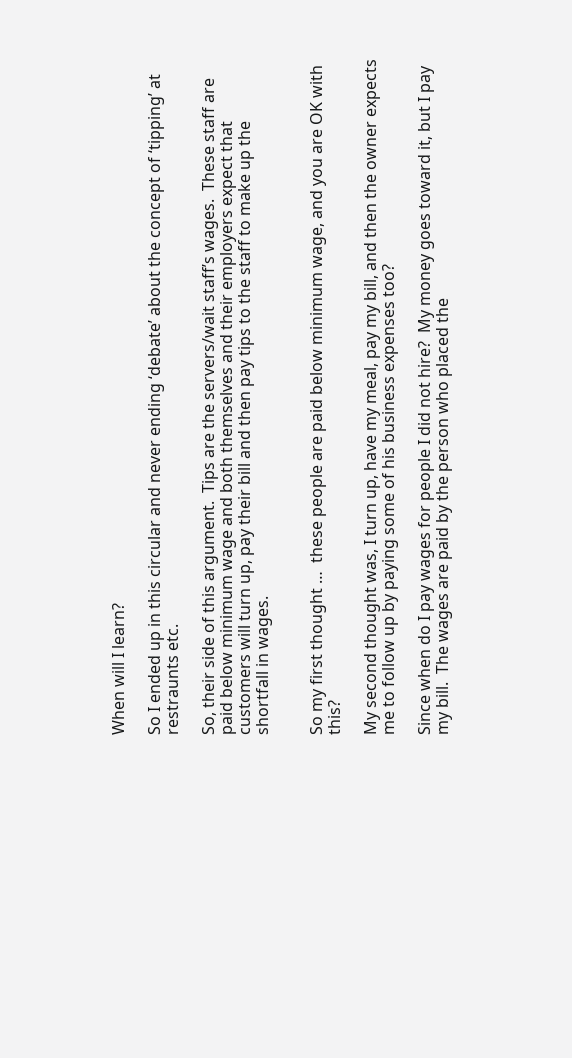When will I learn?

So I ended up in this circular and never ending ‘debate’ about the concept of ‘tipping’ at restraunts etc.

So, their side of this argument.  Tips are the servers/wait staff’s wages.  These staff are paid below minimum wage and both themselves and their employers expect that customers will turn up, pay their bill and then pay tips to the staff to make up the shortfall in wages.


So my first thought …  these people are paid below minimum wage, and you are OK with this?

My second thought was, I turn up, have my meal, pay my bill, and then the owner expects me to follow up by paying some of his business expenses too?

Since when do I pay wages for people I did not hire?  My money goes toward it, but I pay my bill.  The wages are paid by the person who placed the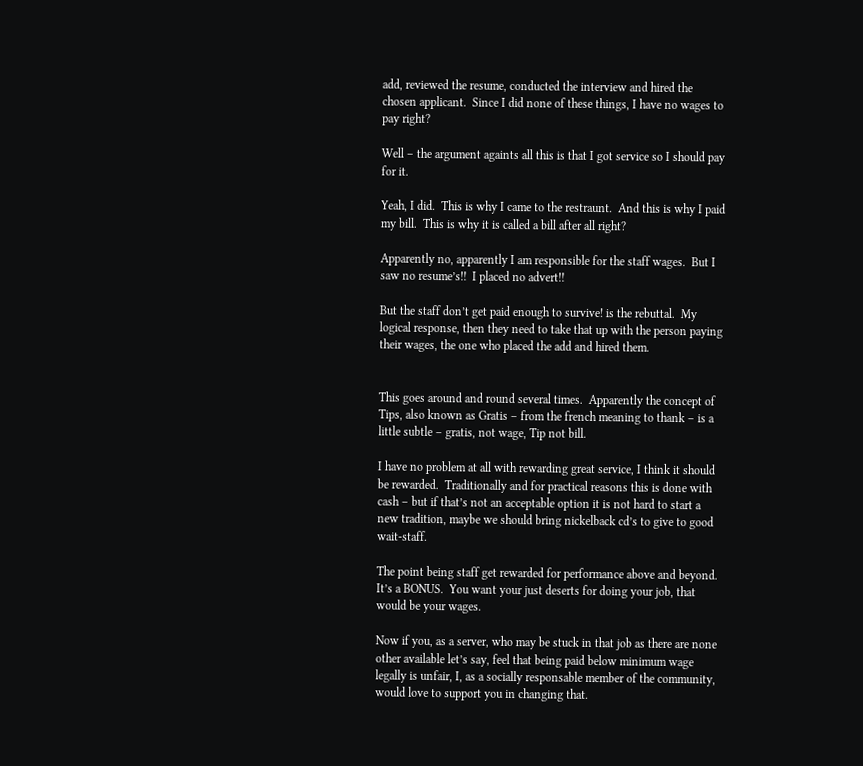add, reviewed the resume, conducted the interview and hired the chosen applicant.  Since I did none of these things, I have no wages to pay right?

Well – the argument againts all this is that I got service so I should pay for it.

Yeah, I did.  This is why I came to the restraunt.  And this is why I paid my bill.  This is why it is called a bill after all right?

Apparently no, apparently I am responsible for the staff wages.  But I saw no resume’s!!  I placed no advert!!

But the staff don’t get paid enough to survive! is the rebuttal.  My logical response, then they need to take that up with the person paying their wages, the one who placed the add and hired them.


This goes around and round several times.  Apparently the concept of Tips, also known as Gratis – from the french meaning to thank – is a little subtle – gratis, not wage, Tip not bill.

I have no problem at all with rewarding great service, I think it should be rewarded.  Traditionally and for practical reasons this is done with cash – but if that’s not an acceptable option it is not hard to start a new tradition, maybe we should bring nickelback cd’s to give to good wait-staff.

The point being staff get rewarded for performance above and beyond.  It’s a BONUS.  You want your just deserts for doing your job, that would be your wages.

Now if you, as a server, who may be stuck in that job as there are none other available let’s say, feel that being paid below minimum wage legally is unfair, I, as a socially responsable member of the community, would love to support you in changing that.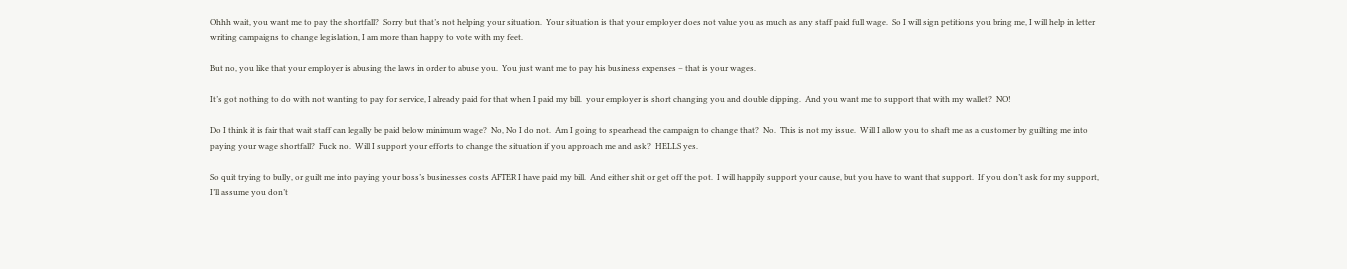Ohhh wait, you want me to pay the shortfall?  Sorry but that’s not helping your situation.  Your situation is that your employer does not value you as much as any staff paid full wage.  So I will sign petitions you bring me, I will help in letter writing campaigns to change legislation, I am more than happy to vote with my feet.

But no, you like that your employer is abusing the laws in order to abuse you.  You just want me to pay his business expenses – that is your wages.

It’s got nothing to do with not wanting to pay for service, I already paid for that when I paid my bill.  your employer is short changing you and double dipping.  And you want me to support that with my wallet?  NO!

Do I think it is fair that wait staff can legally be paid below minimum wage?  No, No I do not.  Am I going to spearhead the campaign to change that?  No.  This is not my issue.  Will I allow you to shaft me as a customer by guilting me into paying your wage shortfall?  Fuck no.  Will I support your efforts to change the situation if you approach me and ask?  HELLS yes.

So quit trying to bully, or guilt me into paying your boss’s businesses costs AFTER I have paid my bill.  And either shit or get off the pot.  I will happily support your cause, but you have to want that support.  If you don’t ask for my support, I’ll assume you don’t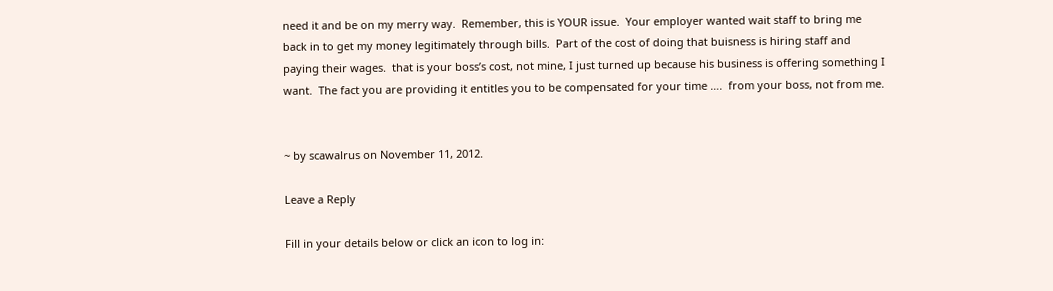need it and be on my merry way.  Remember, this is YOUR issue.  Your employer wanted wait staff to bring me back in to get my money legitimately through bills.  Part of the cost of doing that buisness is hiring staff and paying their wages.  that is your boss’s cost, not mine, I just turned up because his business is offering something I want.  The fact you are providing it entitles you to be compensated for your time ….  from your boss, not from me.


~ by scawalrus on November 11, 2012.

Leave a Reply

Fill in your details below or click an icon to log in: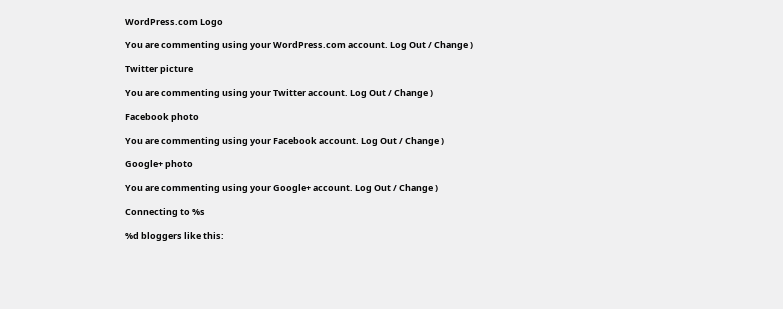WordPress.com Logo

You are commenting using your WordPress.com account. Log Out / Change )

Twitter picture

You are commenting using your Twitter account. Log Out / Change )

Facebook photo

You are commenting using your Facebook account. Log Out / Change )

Google+ photo

You are commenting using your Google+ account. Log Out / Change )

Connecting to %s

%d bloggers like this: